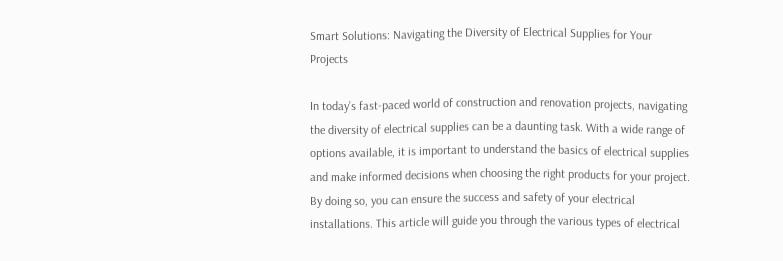Smart Solutions: Navigating the Diversity of Electrical Supplies for Your Projects

In today’s fast-paced world of construction and renovation projects, navigating the diversity of electrical supplies can be a daunting task. With a wide range of options available, it is important to understand the basics of electrical supplies and make informed decisions when choosing the right products for your project. By doing so, you can ensure the success and safety of your electrical installations. This article will guide you through the various types of electrical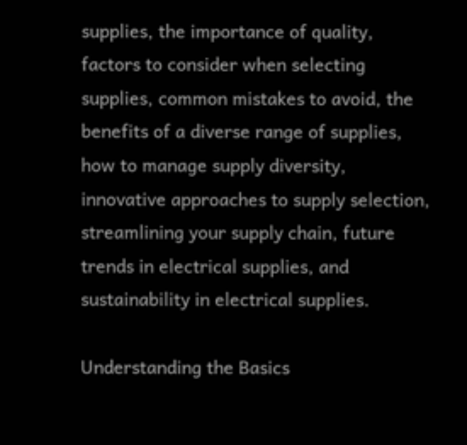supplies, the importance of quality, factors to consider when selecting supplies, common mistakes to avoid, the benefits of a diverse range of supplies, how to manage supply diversity, innovative approaches to supply selection, streamlining your supply chain, future trends in electrical supplies, and sustainability in electrical supplies.

Understanding the Basics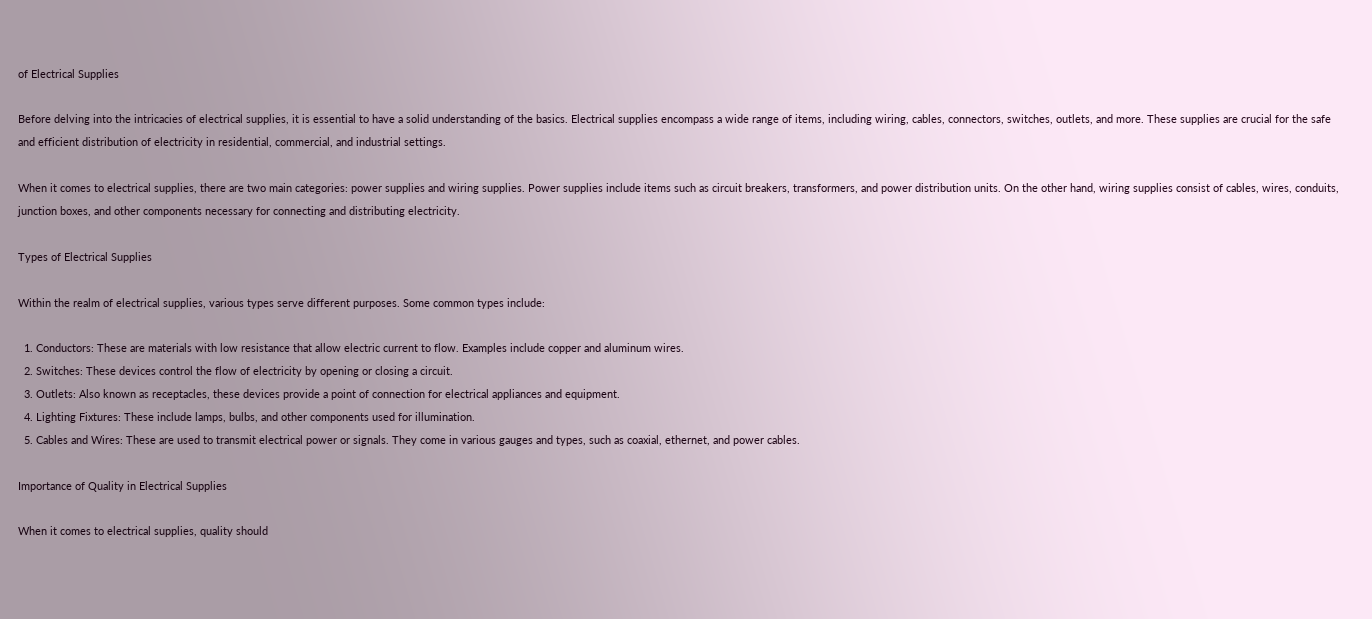of Electrical Supplies

Before delving into the intricacies of electrical supplies, it is essential to have a solid understanding of the basics. Electrical supplies encompass a wide range of items, including wiring, cables, connectors, switches, outlets, and more. These supplies are crucial for the safe and efficient distribution of electricity in residential, commercial, and industrial settings.

When it comes to electrical supplies, there are two main categories: power supplies and wiring supplies. Power supplies include items such as circuit breakers, transformers, and power distribution units. On the other hand, wiring supplies consist of cables, wires, conduits, junction boxes, and other components necessary for connecting and distributing electricity.

Types of Electrical Supplies

Within the realm of electrical supplies, various types serve different purposes. Some common types include:

  1. Conductors: These are materials with low resistance that allow electric current to flow. Examples include copper and aluminum wires.
  2. Switches: These devices control the flow of electricity by opening or closing a circuit.
  3. Outlets: Also known as receptacles, these devices provide a point of connection for electrical appliances and equipment.
  4. Lighting Fixtures: These include lamps, bulbs, and other components used for illumination.
  5. Cables and Wires: These are used to transmit electrical power or signals. They come in various gauges and types, such as coaxial, ethernet, and power cables.

Importance of Quality in Electrical Supplies

When it comes to electrical supplies, quality should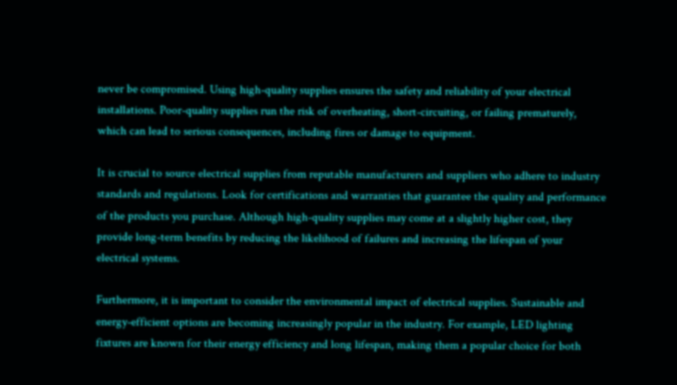never be compromised. Using high-quality supplies ensures the safety and reliability of your electrical installations. Poor-quality supplies run the risk of overheating, short-circuiting, or failing prematurely, which can lead to serious consequences, including fires or damage to equipment.

It is crucial to source electrical supplies from reputable manufacturers and suppliers who adhere to industry standards and regulations. Look for certifications and warranties that guarantee the quality and performance of the products you purchase. Although high-quality supplies may come at a slightly higher cost, they provide long-term benefits by reducing the likelihood of failures and increasing the lifespan of your electrical systems.

Furthermore, it is important to consider the environmental impact of electrical supplies. Sustainable and energy-efficient options are becoming increasingly popular in the industry. For example, LED lighting fixtures are known for their energy efficiency and long lifespan, making them a popular choice for both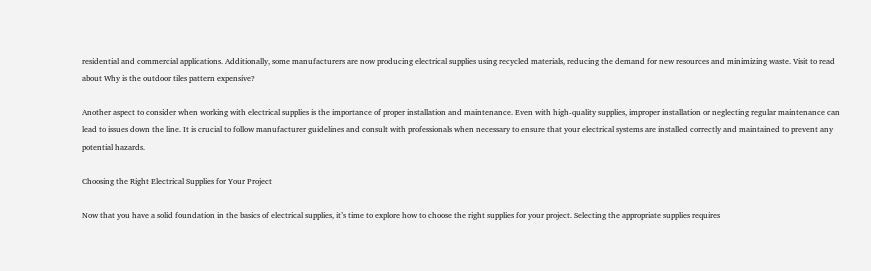residential and commercial applications. Additionally, some manufacturers are now producing electrical supplies using recycled materials, reducing the demand for new resources and minimizing waste. Visit to read about Why is the outdoor tiles pattern expensive?

Another aspect to consider when working with electrical supplies is the importance of proper installation and maintenance. Even with high-quality supplies, improper installation or neglecting regular maintenance can lead to issues down the line. It is crucial to follow manufacturer guidelines and consult with professionals when necessary to ensure that your electrical systems are installed correctly and maintained to prevent any potential hazards.

Choosing the Right Electrical Supplies for Your Project

Now that you have a solid foundation in the basics of electrical supplies, it’s time to explore how to choose the right supplies for your project. Selecting the appropriate supplies requires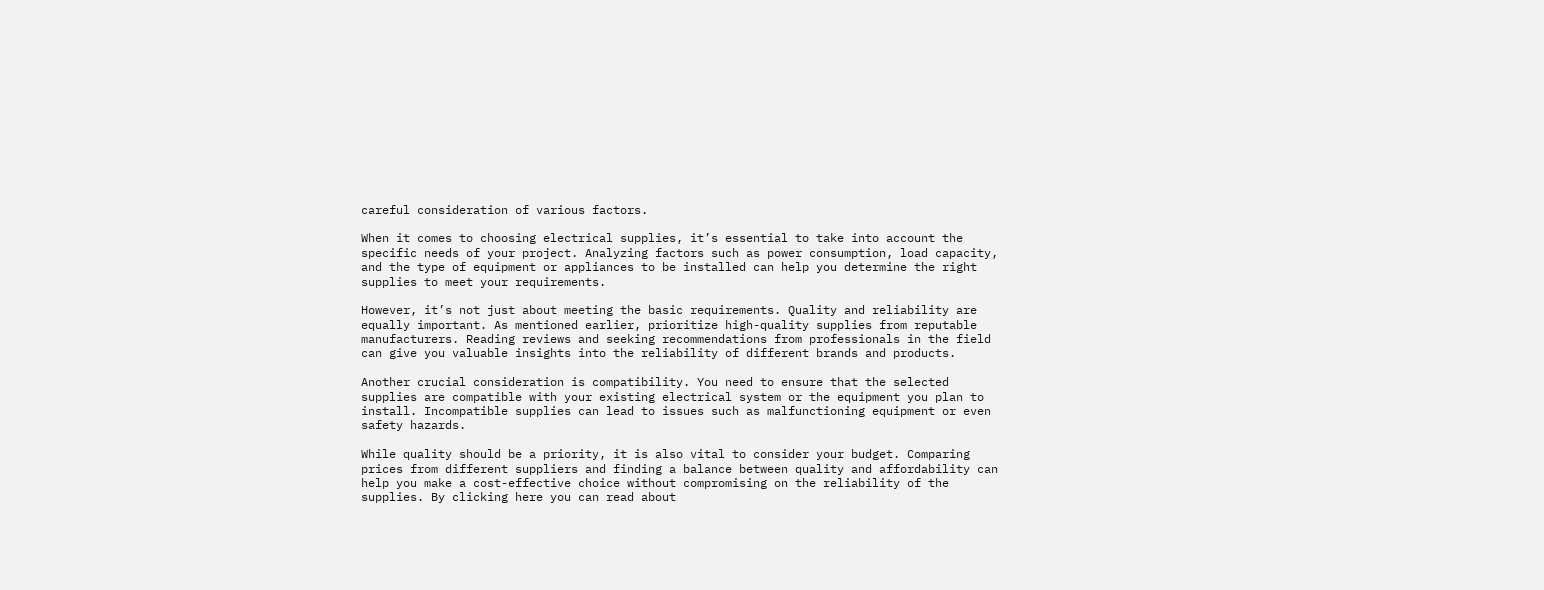careful consideration of various factors.

When it comes to choosing electrical supplies, it’s essential to take into account the specific needs of your project. Analyzing factors such as power consumption, load capacity, and the type of equipment or appliances to be installed can help you determine the right supplies to meet your requirements.

However, it’s not just about meeting the basic requirements. Quality and reliability are equally important. As mentioned earlier, prioritize high-quality supplies from reputable manufacturers. Reading reviews and seeking recommendations from professionals in the field can give you valuable insights into the reliability of different brands and products.

Another crucial consideration is compatibility. You need to ensure that the selected supplies are compatible with your existing electrical system or the equipment you plan to install. Incompatible supplies can lead to issues such as malfunctioning equipment or even safety hazards.

While quality should be a priority, it is also vital to consider your budget. Comparing prices from different suppliers and finding a balance between quality and affordability can help you make a cost-effective choice without compromising on the reliability of the supplies. By clicking here you can read about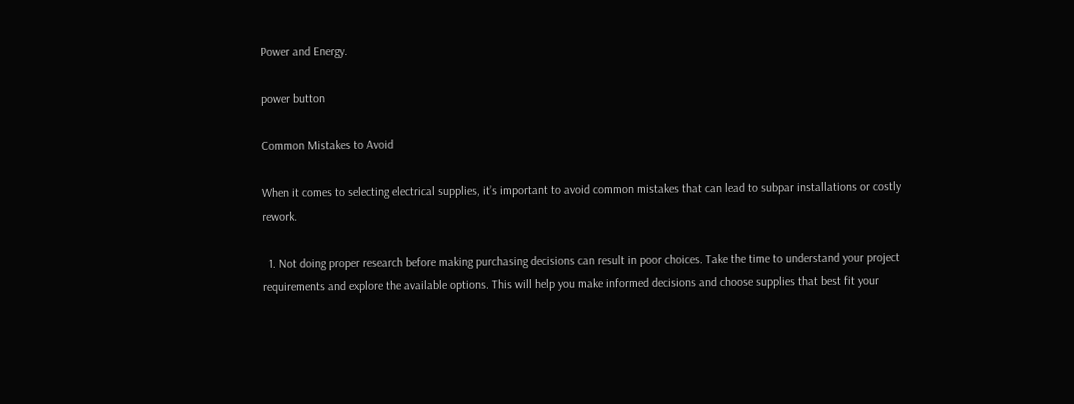Power and Energy.

power button

Common Mistakes to Avoid

When it comes to selecting electrical supplies, it’s important to avoid common mistakes that can lead to subpar installations or costly rework.

  1. Not doing proper research before making purchasing decisions can result in poor choices. Take the time to understand your project requirements and explore the available options. This will help you make informed decisions and choose supplies that best fit your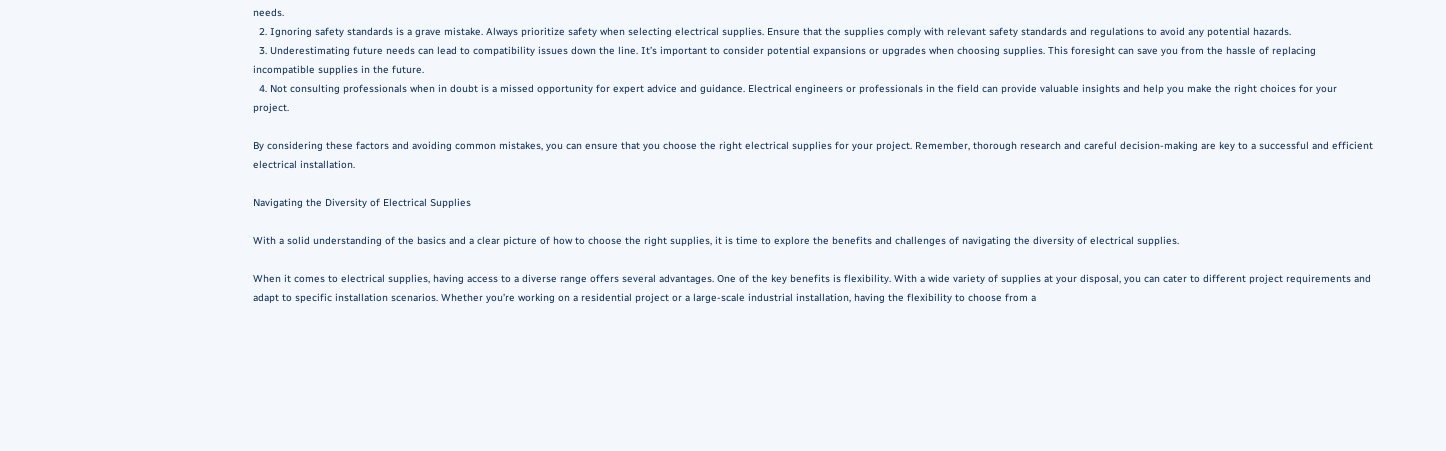needs.
  2. Ignoring safety standards is a grave mistake. Always prioritize safety when selecting electrical supplies. Ensure that the supplies comply with relevant safety standards and regulations to avoid any potential hazards.
  3. Underestimating future needs can lead to compatibility issues down the line. It’s important to consider potential expansions or upgrades when choosing supplies. This foresight can save you from the hassle of replacing incompatible supplies in the future.
  4. Not consulting professionals when in doubt is a missed opportunity for expert advice and guidance. Electrical engineers or professionals in the field can provide valuable insights and help you make the right choices for your project.

By considering these factors and avoiding common mistakes, you can ensure that you choose the right electrical supplies for your project. Remember, thorough research and careful decision-making are key to a successful and efficient electrical installation.

Navigating the Diversity of Electrical Supplies

With a solid understanding of the basics and a clear picture of how to choose the right supplies, it is time to explore the benefits and challenges of navigating the diversity of electrical supplies.

When it comes to electrical supplies, having access to a diverse range offers several advantages. One of the key benefits is flexibility. With a wide variety of supplies at your disposal, you can cater to different project requirements and adapt to specific installation scenarios. Whether you’re working on a residential project or a large-scale industrial installation, having the flexibility to choose from a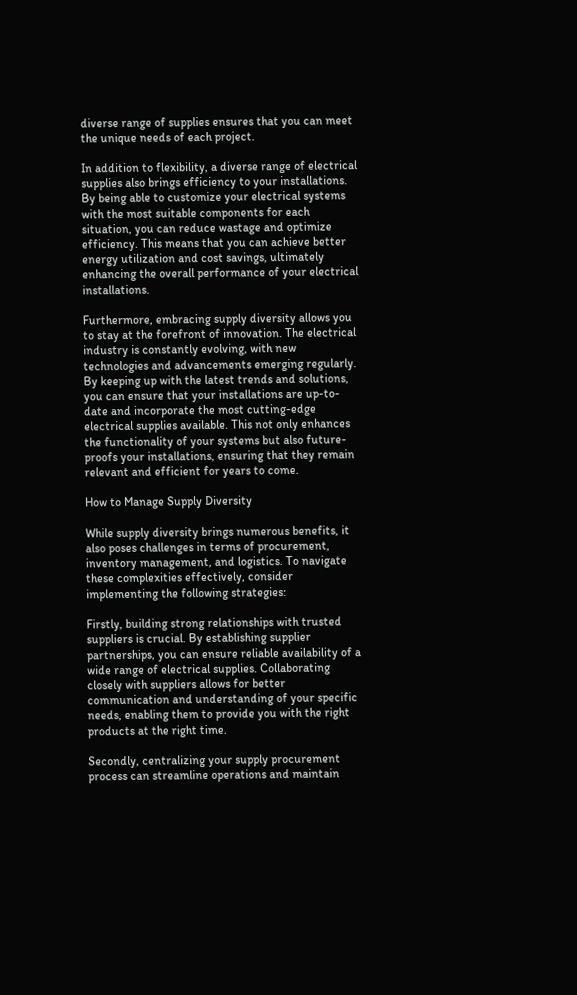diverse range of supplies ensures that you can meet the unique needs of each project.

In addition to flexibility, a diverse range of electrical supplies also brings efficiency to your installations. By being able to customize your electrical systems with the most suitable components for each situation, you can reduce wastage and optimize efficiency. This means that you can achieve better energy utilization and cost savings, ultimately enhancing the overall performance of your electrical installations.

Furthermore, embracing supply diversity allows you to stay at the forefront of innovation. The electrical industry is constantly evolving, with new technologies and advancements emerging regularly. By keeping up with the latest trends and solutions, you can ensure that your installations are up-to-date and incorporate the most cutting-edge electrical supplies available. This not only enhances the functionality of your systems but also future-proofs your installations, ensuring that they remain relevant and efficient for years to come.

How to Manage Supply Diversity

While supply diversity brings numerous benefits, it also poses challenges in terms of procurement, inventory management, and logistics. To navigate these complexities effectively, consider implementing the following strategies:

Firstly, building strong relationships with trusted suppliers is crucial. By establishing supplier partnerships, you can ensure reliable availability of a wide range of electrical supplies. Collaborating closely with suppliers allows for better communication and understanding of your specific needs, enabling them to provide you with the right products at the right time.

Secondly, centralizing your supply procurement process can streamline operations and maintain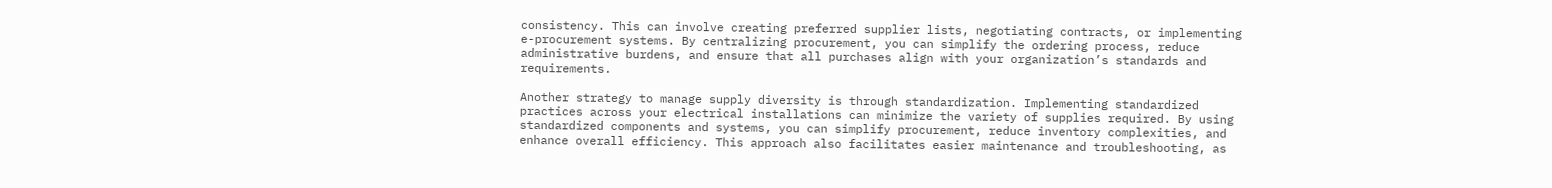consistency. This can involve creating preferred supplier lists, negotiating contracts, or implementing e-procurement systems. By centralizing procurement, you can simplify the ordering process, reduce administrative burdens, and ensure that all purchases align with your organization’s standards and requirements.

Another strategy to manage supply diversity is through standardization. Implementing standardized practices across your electrical installations can minimize the variety of supplies required. By using standardized components and systems, you can simplify procurement, reduce inventory complexities, and enhance overall efficiency. This approach also facilitates easier maintenance and troubleshooting, as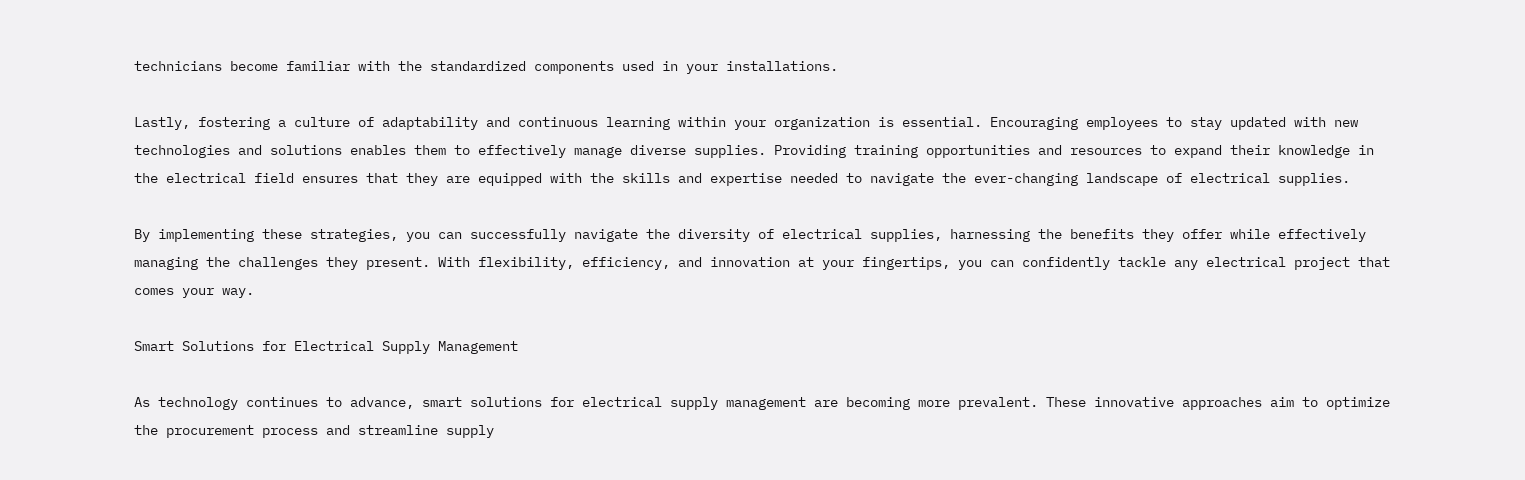technicians become familiar with the standardized components used in your installations.

Lastly, fostering a culture of adaptability and continuous learning within your organization is essential. Encouraging employees to stay updated with new technologies and solutions enables them to effectively manage diverse supplies. Providing training opportunities and resources to expand their knowledge in the electrical field ensures that they are equipped with the skills and expertise needed to navigate the ever-changing landscape of electrical supplies.

By implementing these strategies, you can successfully navigate the diversity of electrical supplies, harnessing the benefits they offer while effectively managing the challenges they present. With flexibility, efficiency, and innovation at your fingertips, you can confidently tackle any electrical project that comes your way.

Smart Solutions for Electrical Supply Management

As technology continues to advance, smart solutions for electrical supply management are becoming more prevalent. These innovative approaches aim to optimize the procurement process and streamline supply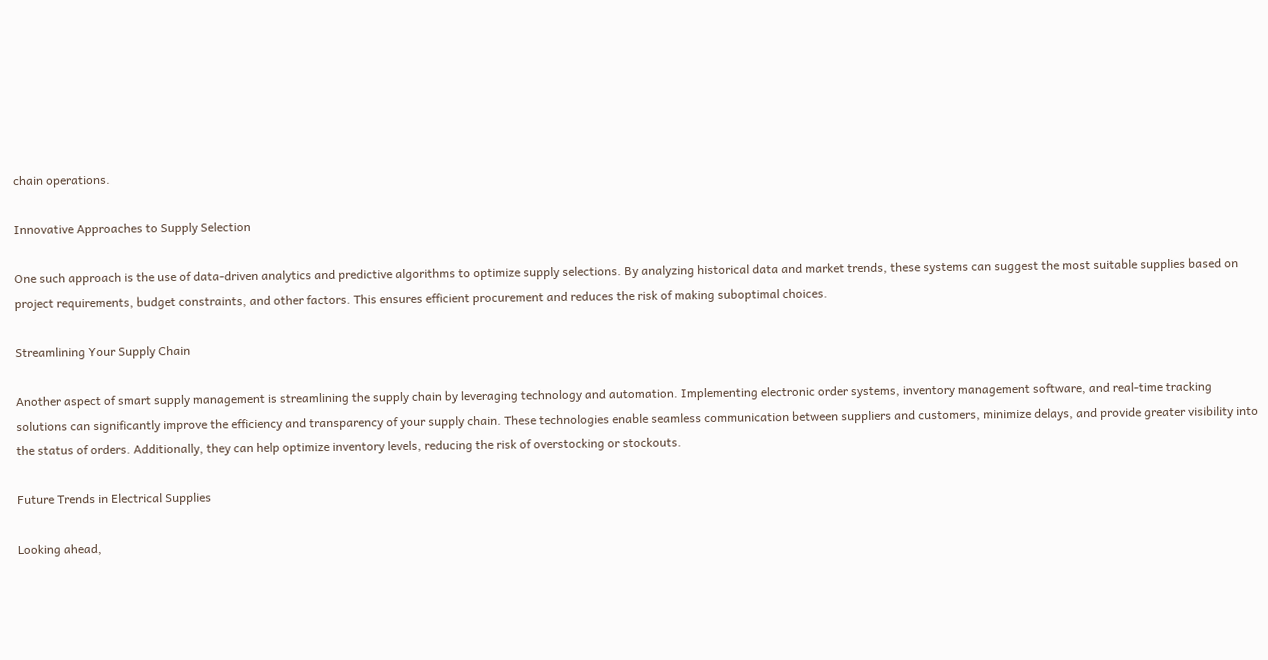chain operations.

Innovative Approaches to Supply Selection

One such approach is the use of data-driven analytics and predictive algorithms to optimize supply selections. By analyzing historical data and market trends, these systems can suggest the most suitable supplies based on project requirements, budget constraints, and other factors. This ensures efficient procurement and reduces the risk of making suboptimal choices.

Streamlining Your Supply Chain

Another aspect of smart supply management is streamlining the supply chain by leveraging technology and automation. Implementing electronic order systems, inventory management software, and real-time tracking solutions can significantly improve the efficiency and transparency of your supply chain. These technologies enable seamless communication between suppliers and customers, minimize delays, and provide greater visibility into the status of orders. Additionally, they can help optimize inventory levels, reducing the risk of overstocking or stockouts.

Future Trends in Electrical Supplies

Looking ahead,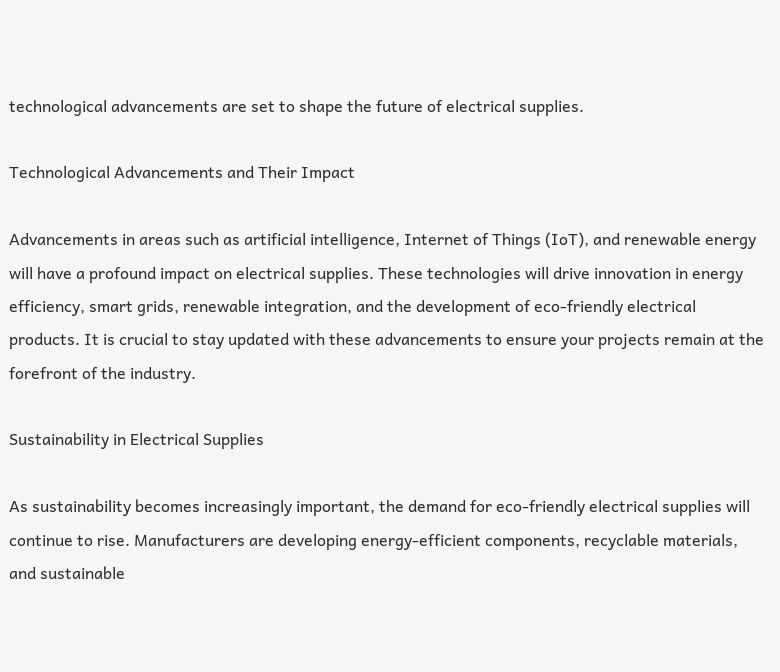technological advancements are set to shape the future of electrical supplies.

Technological Advancements and Their Impact

Advancements in areas such as artificial intelligence, Internet of Things (IoT), and renewable energy will have a profound impact on electrical supplies. These technologies will drive innovation in energy efficiency, smart grids, renewable integration, and the development of eco-friendly electrical products. It is crucial to stay updated with these advancements to ensure your projects remain at the forefront of the industry.

Sustainability in Electrical Supplies

As sustainability becomes increasingly important, the demand for eco-friendly electrical supplies will continue to rise. Manufacturers are developing energy-efficient components, recyclable materials, and sustainable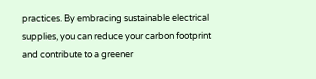practices. By embracing sustainable electrical supplies, you can reduce your carbon footprint and contribute to a greener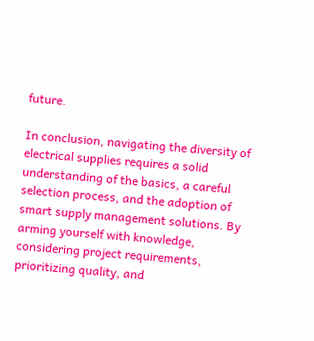future.

In conclusion, navigating the diversity of electrical supplies requires a solid understanding of the basics, a careful selection process, and the adoption of smart supply management solutions. By arming yourself with knowledge, considering project requirements, prioritizing quality, and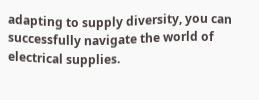adapting to supply diversity, you can successfully navigate the world of electrical supplies.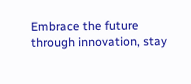Embrace the future through innovation, stay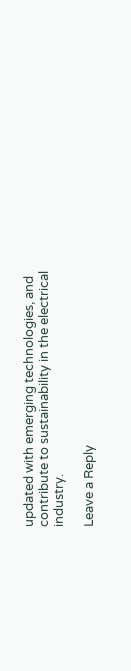updated with emerging technologies, and contribute to sustainability in the electrical industry.

Leave a Reply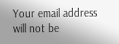Your email address will not be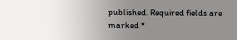published. Required fields are marked *